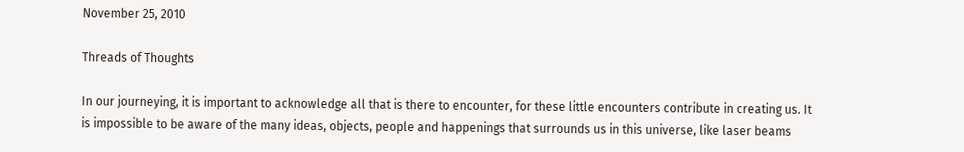November 25, 2010

Threads of Thoughts

In our journeying, it is important to acknowledge all that is there to encounter, for these little encounters contribute in creating us. It is impossible to be aware of the many ideas, objects, people and happenings that surrounds us in this universe, like laser beams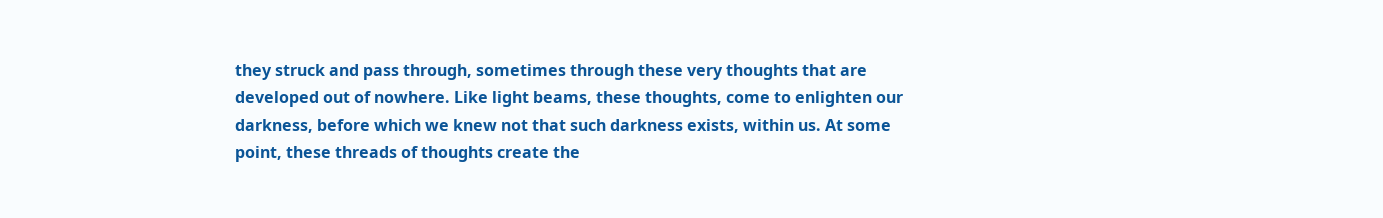they struck and pass through, sometimes through these very thoughts that are developed out of nowhere. Like light beams, these thoughts, come to enlighten our darkness, before which we knew not that such darkness exists, within us. At some point, these threads of thoughts create the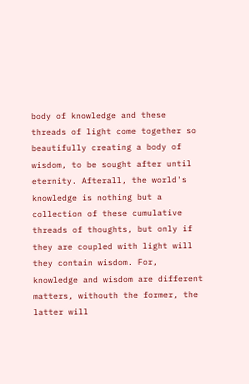body of knowledge and these threads of light come together so beautifully creating a body of wisdom, to be sought after until eternity. Afterall, the world's knowledge is nothing but a collection of these cumulative threads of thoughts, but only if they are coupled with light will they contain wisdom. For, knowledge and wisdom are different matters, withouth the former, the latter will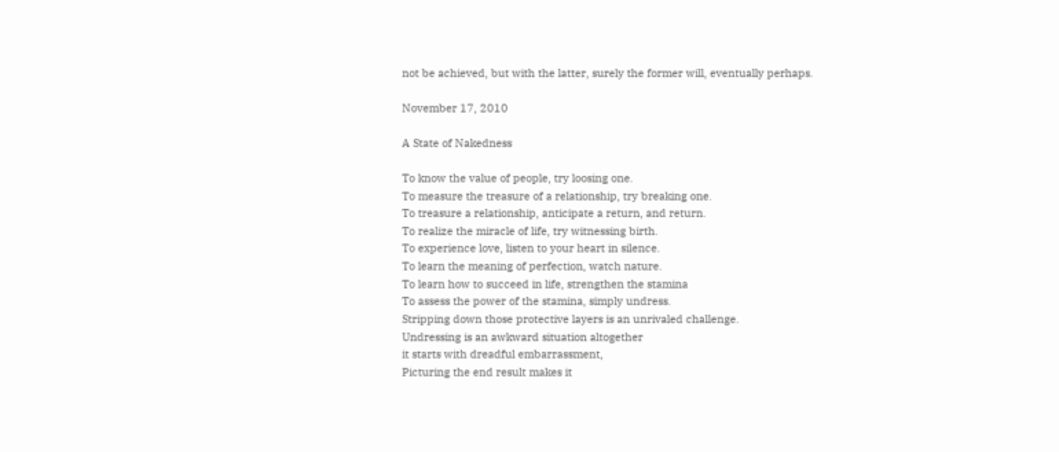not be achieved, but with the latter, surely the former will, eventually perhaps.

November 17, 2010

A State of Nakedness

To know the value of people, try loosing one.
To measure the treasure of a relationship, try breaking one.
To treasure a relationship, anticipate a return, and return.
To realize the miracle of life, try witnessing birth.
To experience love, listen to your heart in silence.
To learn the meaning of perfection, watch nature.
To learn how to succeed in life, strengthen the stamina
To assess the power of the stamina, simply undress.
Stripping down those protective layers is an unrivaled challenge.
Undressing is an awkward situation altogether
it starts with dreadful embarrassment,
Picturing the end result makes it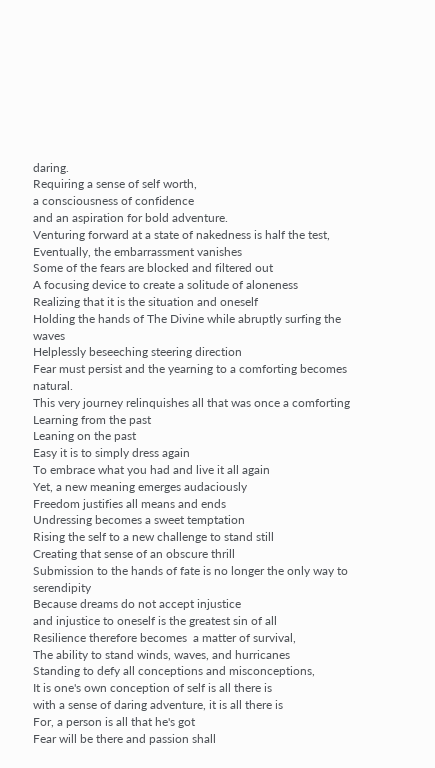daring.
Requiring a sense of self worth,
a consciousness of confidence
and an aspiration for bold adventure.
Venturing forward at a state of nakedness is half the test,
Eventually, the embarrassment vanishes
Some of the fears are blocked and filtered out
A focusing device to create a solitude of aloneness
Realizing that it is the situation and oneself
Holding the hands of The Divine while abruptly surfing the waves
Helplessly beseeching steering direction
Fear must persist and the yearning to a comforting becomes natural.
This very journey relinquishes all that was once a comforting
Learning from the past
Leaning on the past
Easy it is to simply dress again
To embrace what you had and live it all again
Yet, a new meaning emerges audaciously
Freedom justifies all means and ends
Undressing becomes a sweet temptation
Rising the self to a new challenge to stand still
Creating that sense of an obscure thrill
Submission to the hands of fate is no longer the only way to serendipity
Because dreams do not accept injustice
and injustice to oneself is the greatest sin of all
Resilience therefore becomes  a matter of survival,
The ability to stand winds, waves, and hurricanes
Standing to defy all conceptions and misconceptions,
It is one's own conception of self is all there is
with a sense of daring adventure, it is all there is
For, a person is all that he's got
Fear will be there and passion shall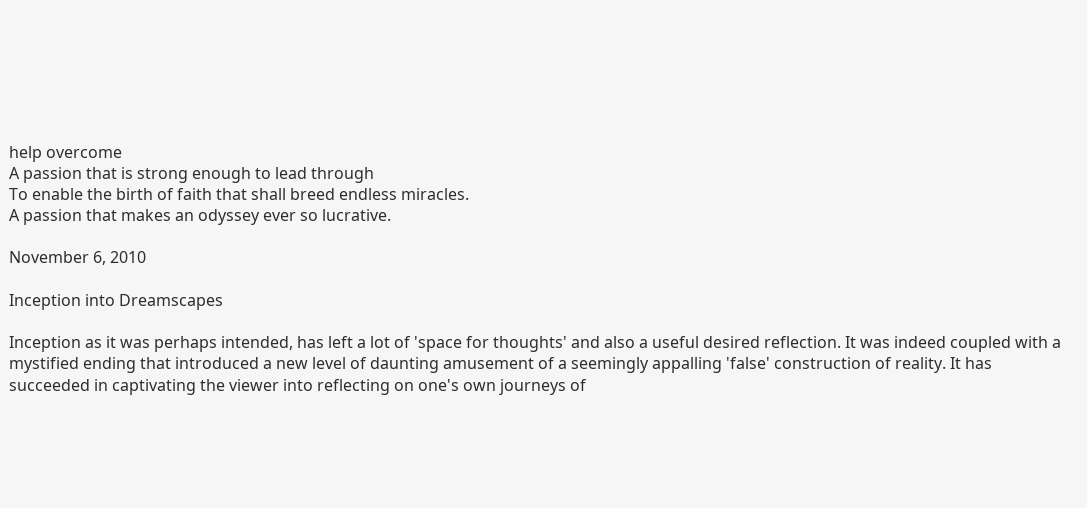help overcome
A passion that is strong enough to lead through
To enable the birth of faith that shall breed endless miracles.
A passion that makes an odyssey ever so lucrative.

November 6, 2010

Inception into Dreamscapes

Inception as it was perhaps intended, has left a lot of 'space for thoughts' and also a useful desired reflection. It was indeed coupled with a mystified ending that introduced a new level of daunting amusement of a seemingly appalling 'false' construction of reality. It has succeeded in captivating the viewer into reflecting on one's own journeys of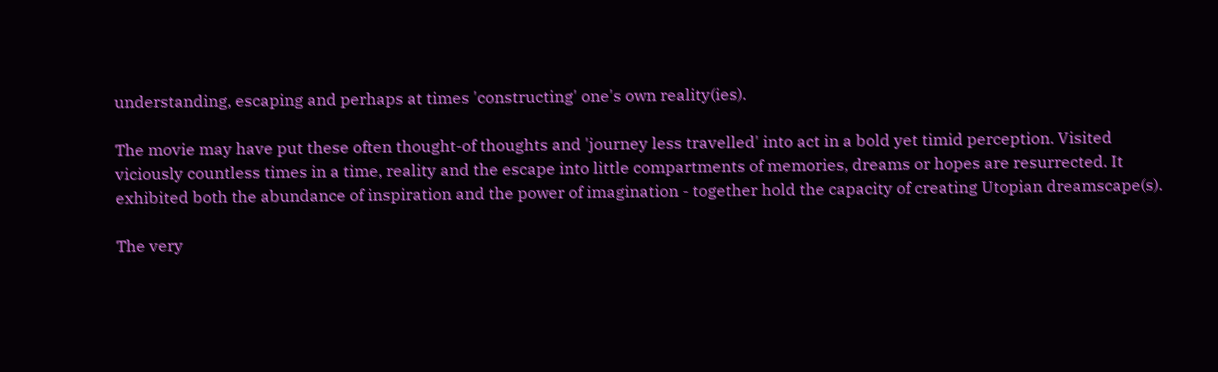understanding, escaping and perhaps at times 'constructing' one's own reality(ies).

The movie may have put these often thought-of thoughts and 'journey less travelled' into act in a bold yet timid perception. Visited viciously countless times in a time, reality and the escape into little compartments of memories, dreams or hopes are resurrected. It exhibited both the abundance of inspiration and the power of imagination - together hold the capacity of creating Utopian dreamscape(s).

The very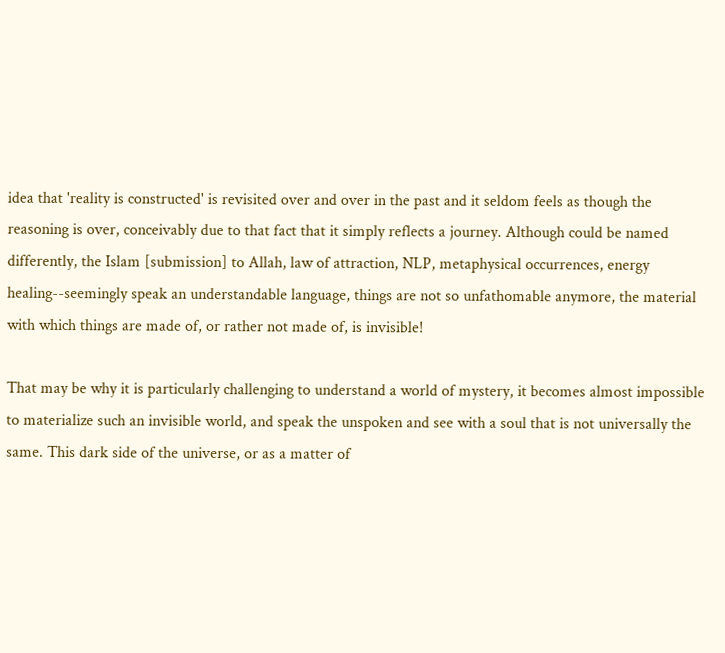idea that 'reality is constructed' is revisited over and over in the past and it seldom feels as though the reasoning is over, conceivably due to that fact that it simply reflects a journey. Although could be named differently, the Islam [submission] to Allah, law of attraction, NLP, metaphysical occurrences, energy healing--seemingly speak an understandable language, things are not so unfathomable anymore, the material with which things are made of, or rather not made of, is invisible!

That may be why it is particularly challenging to understand a world of mystery, it becomes almost impossible to materialize such an invisible world, and speak the unspoken and see with a soul that is not universally the same. This dark side of the universe, or as a matter of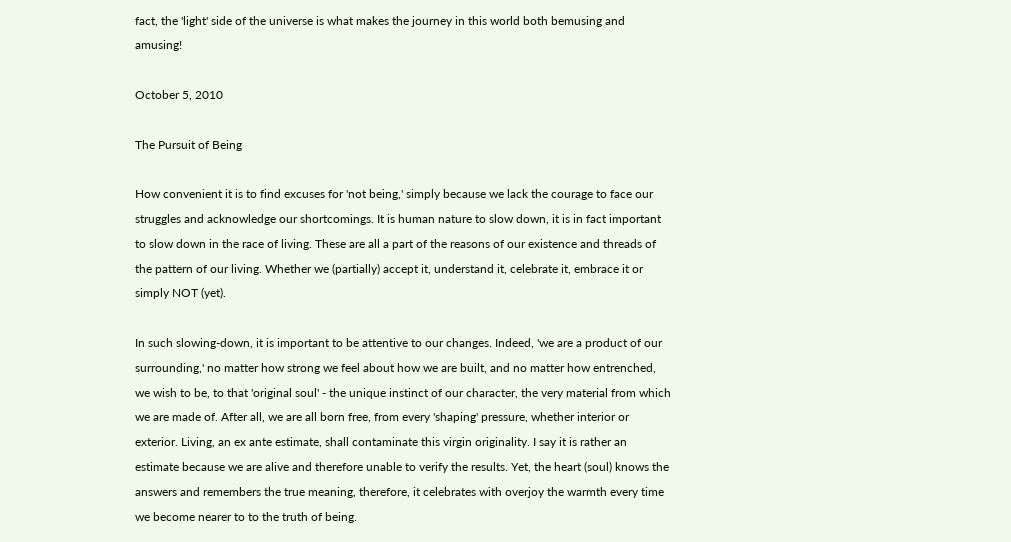fact, the 'light' side of the universe is what makes the journey in this world both bemusing and amusing!

October 5, 2010

The Pursuit of Being

How convenient it is to find excuses for 'not being,' simply because we lack the courage to face our struggles and acknowledge our shortcomings. It is human nature to slow down, it is in fact important to slow down in the race of living. These are all a part of the reasons of our existence and threads of the pattern of our living. Whether we (partially) accept it, understand it, celebrate it, embrace it or simply NOT (yet).

In such slowing-down, it is important to be attentive to our changes. Indeed, 'we are a product of our surrounding,' no matter how strong we feel about how we are built, and no matter how entrenched, we wish to be, to that 'original soul' - the unique instinct of our character, the very material from which we are made of. After all, we are all born free, from every 'shaping' pressure, whether interior or exterior. Living, an ex ante estimate, shall contaminate this virgin originality. I say it is rather an estimate because we are alive and therefore unable to verify the results. Yet, the heart (soul) knows the answers and remembers the true meaning, therefore, it celebrates with overjoy the warmth every time we become nearer to to the truth of being.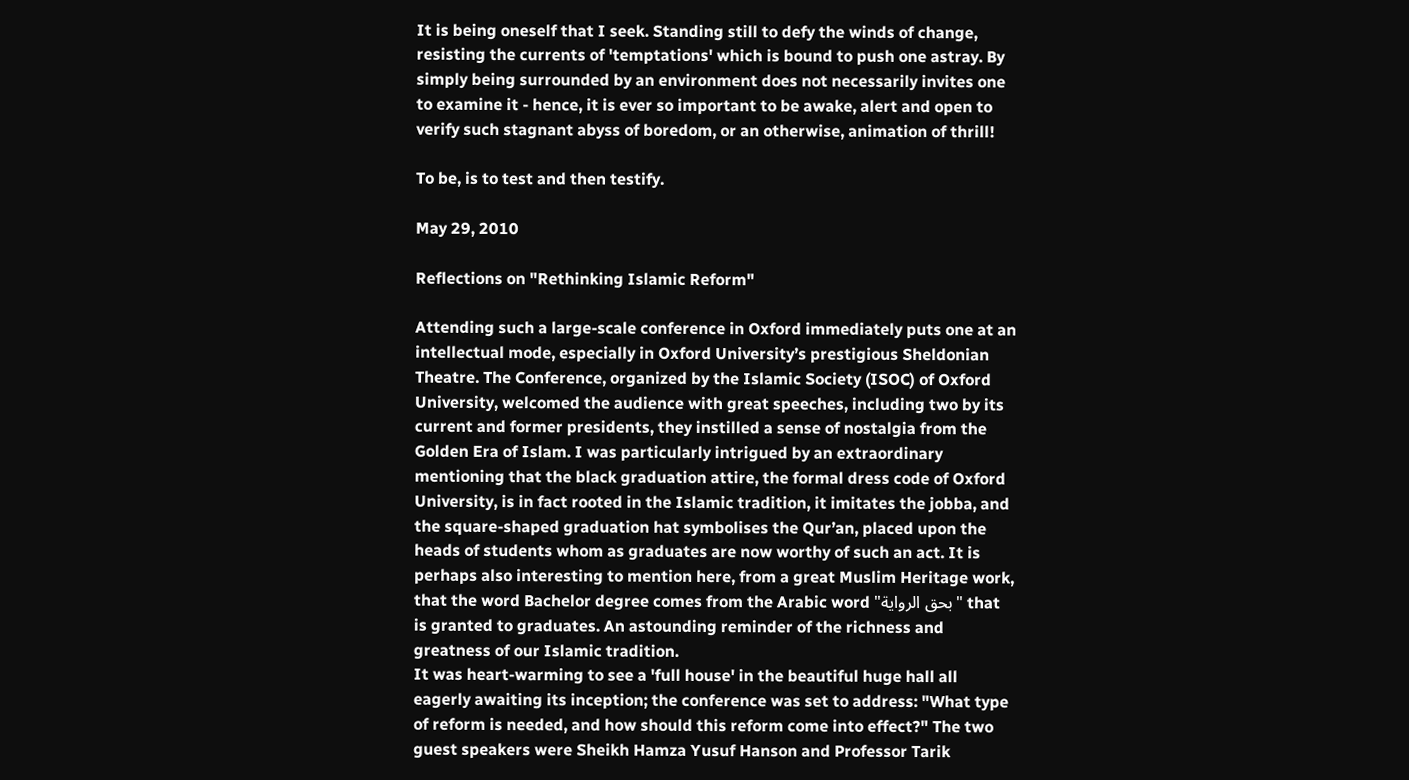It is being oneself that I seek. Standing still to defy the winds of change, resisting the currents of 'temptations' which is bound to push one astray. By simply being surrounded by an environment does not necessarily invites one to examine it - hence, it is ever so important to be awake, alert and open to verify such stagnant abyss of boredom, or an otherwise, animation of thrill!

To be, is to test and then testify.

May 29, 2010

Reflections on "Rethinking Islamic Reform"

Attending such a large-scale conference in Oxford immediately puts one at an intellectual mode, especially in Oxford University’s prestigious Sheldonian Theatre. The Conference, organized by the Islamic Society (ISOC) of Oxford University, welcomed the audience with great speeches, including two by its current and former presidents, they instilled a sense of nostalgia from the Golden Era of Islam. I was particularly intrigued by an extraordinary mentioning that the black graduation attire, the formal dress code of Oxford University, is in fact rooted in the Islamic tradition, it imitates the jobba, and the square-shaped graduation hat symbolises the Qur’an, placed upon the heads of students whom as graduates are now worthy of such an act. It is perhaps also interesting to mention here, from a great Muslim Heritage work, that the word Bachelor degree comes from the Arabic word "بحق الرواية" that is granted to graduates. An astounding reminder of the richness and greatness of our Islamic tradition.
It was heart-warming to see a 'full house' in the beautiful huge hall all eagerly awaiting its inception; the conference was set to address: "What type of reform is needed, and how should this reform come into effect?" The two guest speakers were Sheikh Hamza Yusuf Hanson and Professor Tarik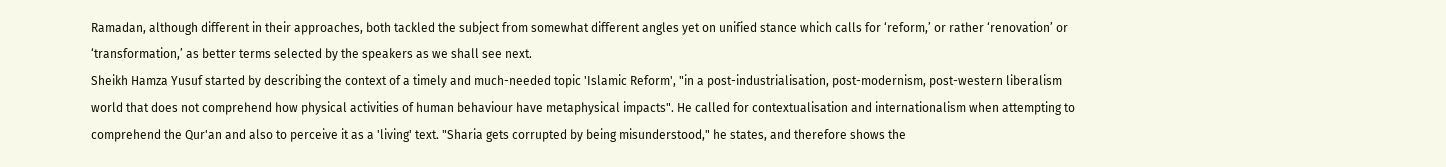Ramadan, although different in their approaches, both tackled the subject from somewhat different angles yet on unified stance which calls for ‘reform,’ or rather ‘renovation’ or ‘transformation,’ as better terms selected by the speakers as we shall see next.
Sheikh Hamza Yusuf started by describing the context of a timely and much-needed topic 'Islamic Reform', "in a post-industrialisation, post-modernism, post-western liberalism world that does not comprehend how physical activities of human behaviour have metaphysical impacts". He called for contextualisation and internationalism when attempting to comprehend the Qur'an and also to perceive it as a 'living' text. "Sharia gets corrupted by being misunderstood," he states, and therefore shows the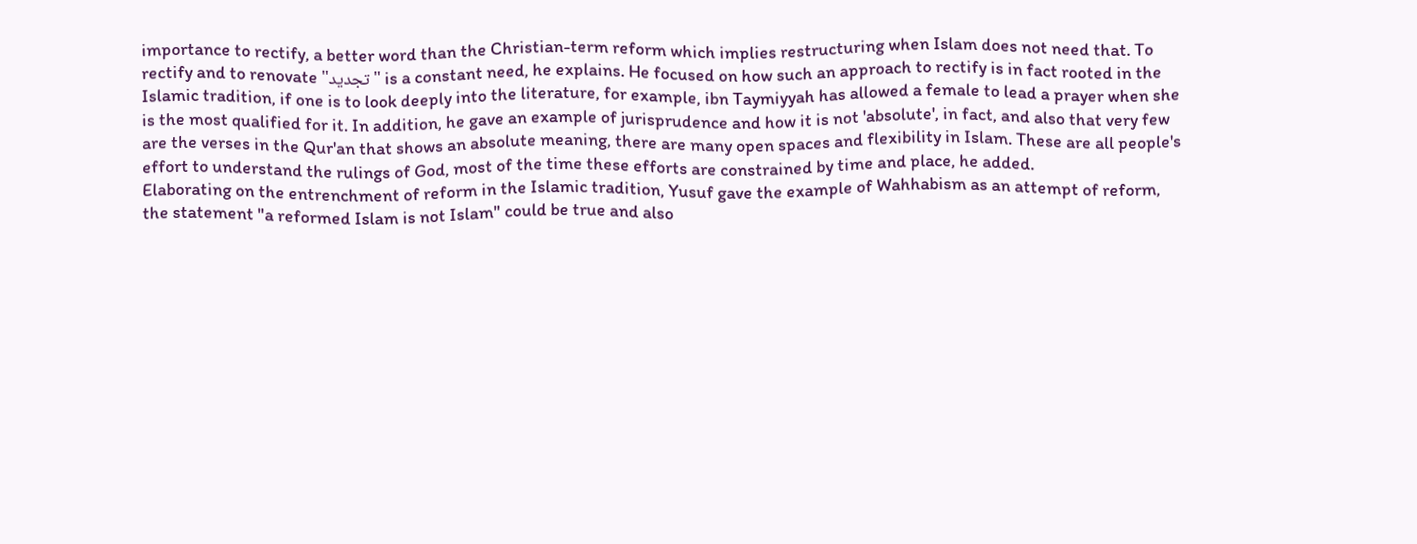importance to rectify, a better word than the Christian-term reform which implies restructuring when Islam does not need that. To rectify and to renovate "تجديد" is a constant need, he explains. He focused on how such an approach to rectify is in fact rooted in the Islamic tradition, if one is to look deeply into the literature, for example, ibn Taymiyyah has allowed a female to lead a prayer when she is the most qualified for it. In addition, he gave an example of jurisprudence and how it is not 'absolute', in fact, and also that very few are the verses in the Qur'an that shows an absolute meaning, there are many open spaces and flexibility in Islam. These are all people's effort to understand the rulings of God, most of the time these efforts are constrained by time and place, he added.
Elaborating on the entrenchment of reform in the Islamic tradition, Yusuf gave the example of Wahhabism as an attempt of reform, the statement "a reformed Islam is not Islam" could be true and also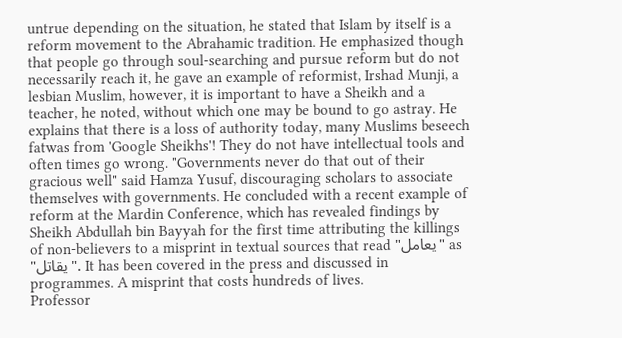untrue depending on the situation, he stated that Islam by itself is a reform movement to the Abrahamic tradition. He emphasized though that people go through soul-searching and pursue reform but do not necessarily reach it, he gave an example of reformist, Irshad Munji, a lesbian Muslim, however, it is important to have a Sheikh and a teacher, he noted, without which one may be bound to go astray. He explains that there is a loss of authority today, many Muslims beseech fatwas from 'Google Sheikhs'! They do not have intellectual tools and often times go wrong. "Governments never do that out of their gracious well" said Hamza Yusuf, discouraging scholars to associate themselves with governments. He concluded with a recent example of reform at the Mardin Conference, which has revealed findings by Sheikh Abdullah bin Bayyah for the first time attributing the killings of non-believers to a misprint in textual sources that read "يعامل" as "يقاتل". It has been covered in the press and discussed in programmes. A misprint that costs hundreds of lives.
Professor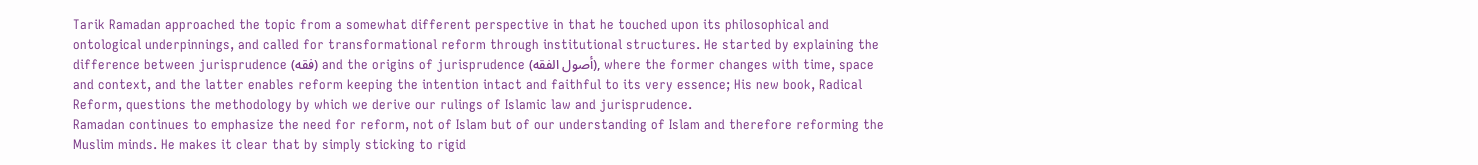Tarik Ramadan approached the topic from a somewhat different perspective in that he touched upon its philosophical and ontological underpinnings, and called for transformational reform through institutional structures. He started by explaining the difference between jurisprudence (فقه) and the origins of jurisprudence (أصول الفقه), where the former changes with time, space and context, and the latter enables reform keeping the intention intact and faithful to its very essence; His new book, Radical Reform, questions the methodology by which we derive our rulings of Islamic law and jurisprudence.
Ramadan continues to emphasize the need for reform, not of Islam but of our understanding of Islam and therefore reforming the Muslim minds. He makes it clear that by simply sticking to rigid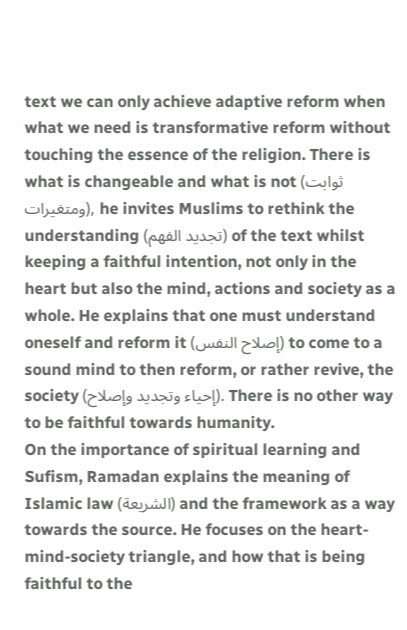text we can only achieve adaptive reform when what we need is transformative reform without touching the essence of the religion. There is what is changeable and what is not (ثوابت ومتغيرات), he invites Muslims to rethink the understanding (تجديد الفهم) of the text whilst keeping a faithful intention, not only in the heart but also the mind, actions and society as a whole. He explains that one must understand oneself and reform it (إصلاح النفس) to come to a sound mind to then reform, or rather revive, the society (إحياء وتجديد وإصلاح). There is no other way to be faithful towards humanity.
On the importance of spiritual learning and Sufism, Ramadan explains the meaning of Islamic law (الشريعة) and the framework as a way towards the source. He focuses on the heart-mind-society triangle, and how that is being faithful to the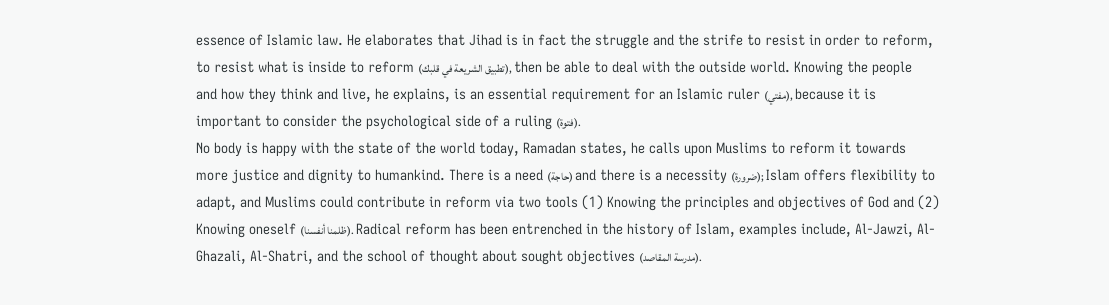essence of Islamic law. He elaborates that Jihad is in fact the struggle and the strife to resist in order to reform, to resist what is inside to reform (تطبيق الشريعة في قلبك), then be able to deal with the outside world. Knowing the people and how they think and live, he explains, is an essential requirement for an Islamic ruler (مفتي), because it is important to consider the psychological side of a ruling (فتوة).
No body is happy with the state of the world today, Ramadan states, he calls upon Muslims to reform it towards more justice and dignity to humankind. There is a need (حاجة) and there is a necessity (ضرورة); Islam offers flexibility to adapt, and Muslims could contribute in reform via two tools (1) Knowing the principles and objectives of God and (2) Knowing oneself (ظلمنا أنفسنا). Radical reform has been entrenched in the history of Islam, examples include, Al-Jawzi, Al-Ghazali, Al-Shatri, and the school of thought about sought objectives (مدرسة المقاصد).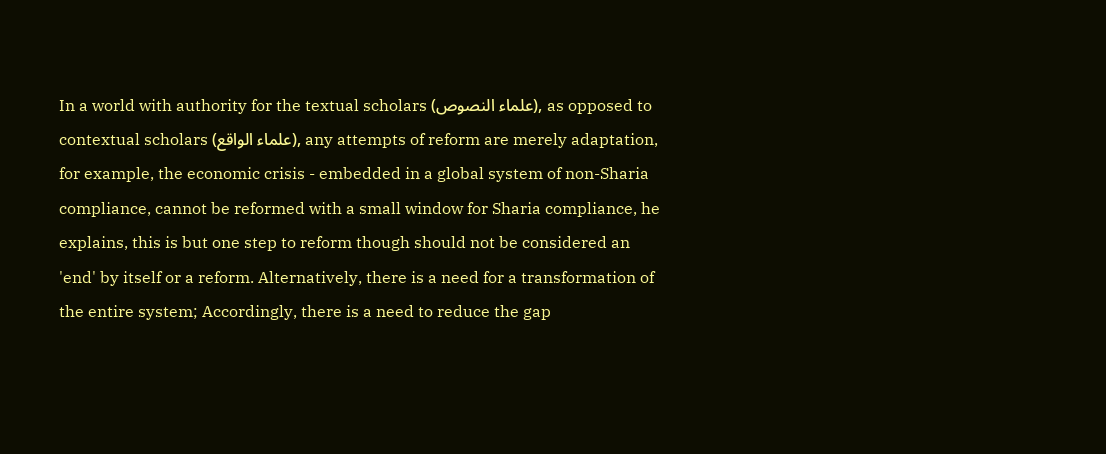In a world with authority for the textual scholars (علماء النصوص), as opposed to contextual scholars (علماء الواقع), any attempts of reform are merely adaptation, for example, the economic crisis - embedded in a global system of non-Sharia compliance, cannot be reformed with a small window for Sharia compliance, he explains, this is but one step to reform though should not be considered an 'end' by itself or a reform. Alternatively, there is a need for a transformation of the entire system; Accordingly, there is a need to reduce the gap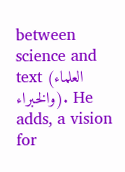between science and text (العلماء والخبراء). He adds, a vision for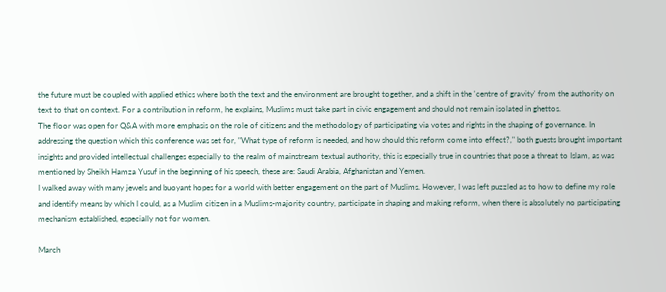the future must be coupled with applied ethics where both the text and the environment are brought together, and a shift in the 'centre of gravity' from the authority on text to that on context. For a contribution in reform, he explains, Muslims must take part in civic engagement and should not remain isolated in ghettos.
The floor was open for Q&A with more emphasis on the role of citizens and the methodology of participating via votes and rights in the shaping of governance. In addressing the question which this conference was set for, "What type of reform is needed, and how should this reform come into effect?," both guests brought important insights and provided intellectual challenges especially to the realm of mainstream textual authority, this is especially true in countries that pose a threat to Islam, as was mentioned by Sheikh Hamza Yusuf in the beginning of his speech, these are: Saudi Arabia, Afghanistan and Yemen.
I walked away with many jewels and buoyant hopes for a world with better engagement on the part of Muslims. However, I was left puzzled as to how to define my role and identify means by which I could, as a Muslim citizen in a Muslims-majority country, participate in shaping and making reform, when there is absolutely no participating mechanism established, especially not for women.

March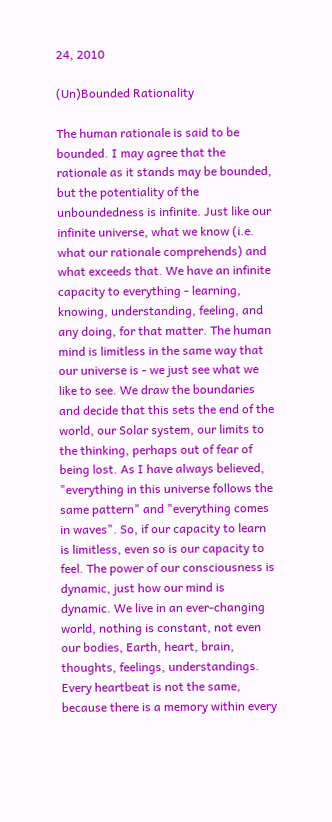24, 2010

(Un)Bounded Rationality

The human rationale is said to be bounded. I may agree that the rationale as it stands may be bounded, but the potentiality of the unboundedness is infinite. Just like our infinite universe, what we know (i.e. what our rationale comprehends) and what exceeds that. We have an infinite capacity to everything - learning, knowing, understanding, feeling, and any doing, for that matter. The human mind is limitless in the same way that our universe is - we just see what we like to see. We draw the boundaries and decide that this sets the end of the world, our Solar system, our limits to the thinking, perhaps out of fear of being lost. As I have always believed, "everything in this universe follows the same pattern" and "everything comes in waves". So, if our capacity to learn is limitless, even so is our capacity to feel. The power of our consciousness is dynamic, just how our mind is dynamic. We live in an ever-changing world, nothing is constant, not even our bodies, Earth, heart, brain, thoughts, feelings, understandings. Every heartbeat is not the same, because there is a memory within every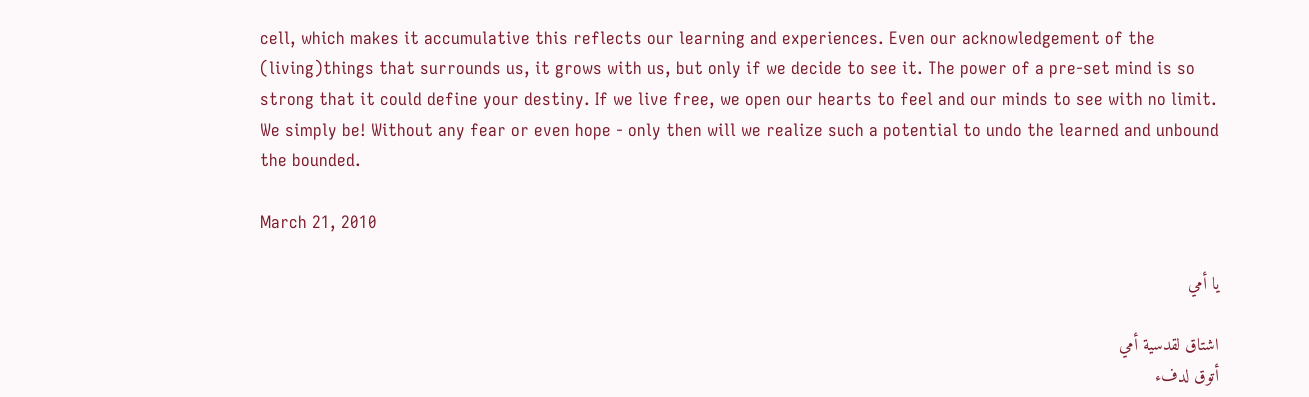cell, which makes it accumulative this reflects our learning and experiences. Even our acknowledgement of the (living)things that surrounds us, it grows with us, but only if we decide to see it. The power of a pre-set mind is so strong that it could define your destiny. If we live free, we open our hearts to feel and our minds to see with no limit. We simply be! Without any fear or even hope - only then will we realize such a potential to undo the learned and unbound the bounded.

March 21, 2010

يا أمي

اشتاق لقدسية أمي
أتوق لدفء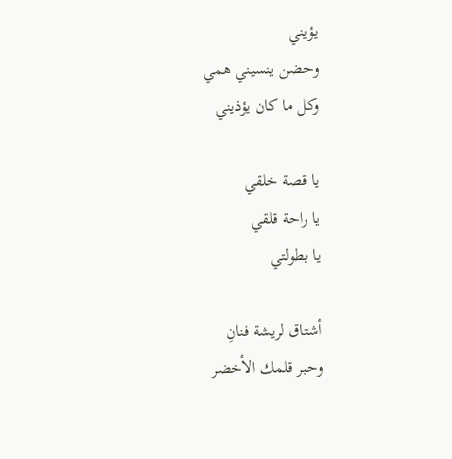يؤيني
وحضن ينسيني همي
وكل ما كان يؤذيني

يا قصة خلقي
يا راحة قلقي
يا بطولتي

أشتاق لريشة فنانِ
وحبر قلمك الأخضر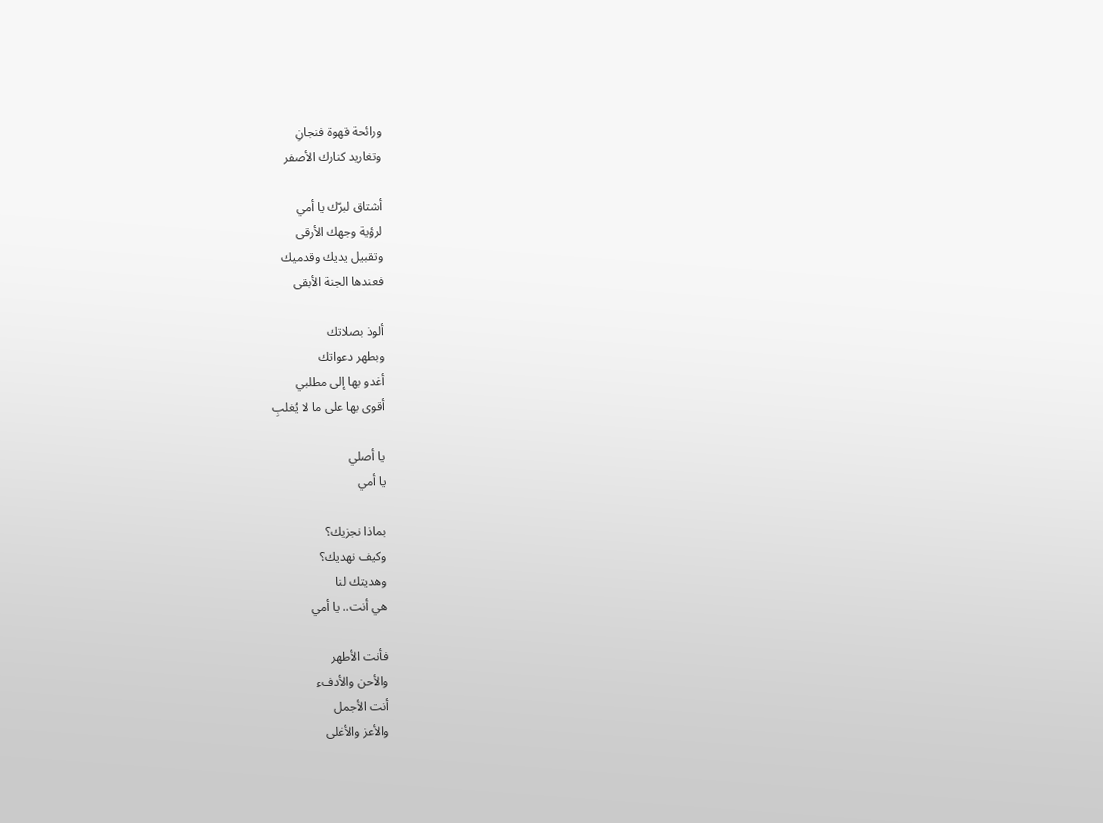ورائحة قهوة فنجانِ
وتغاريد كنارك الأصفر

أشتاق لبرّك يا أمي
لرؤية وجهك الأرقى
وتقبيل يديك وقدميك
فعندها الجنة الأبقى

ألوذ بصلاتك
وبطهر دعواتك
أغدو بها إلى مطلبي
أقوى بها على ما لا يُغلبِ

يا أصلي
يا أمي

بماذا نجزيك؟
وكيف نهديك؟
وهديتك لنا
هي أنت.. يا أمي

فأنت الأطهر
والأحن والأدفء
أنت الأجمل
والأعز والأغلى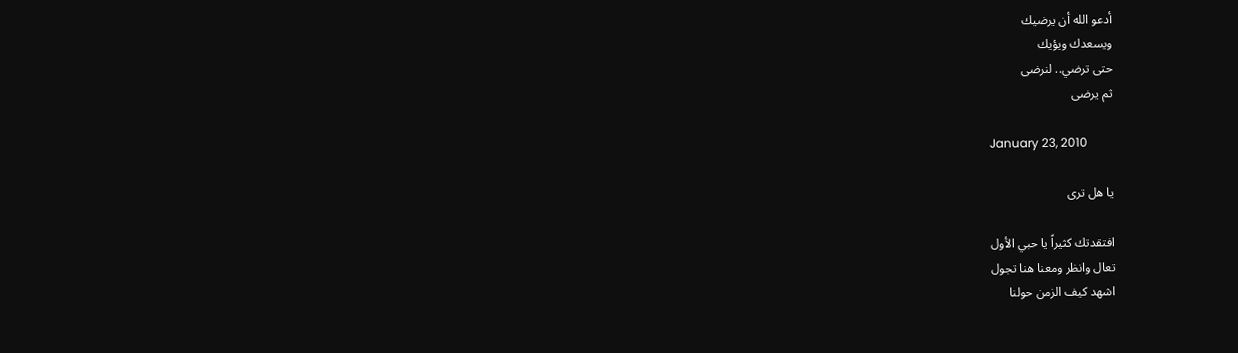أدعو الله أن يرضيك
ويسعدك ويؤيك
حتى ترضي.. لنرضى
ثم يرضى

January 23, 2010

يا هل ترى

افتقدتك كثيراً يا حبي الأول
تعال وانظر ومعنا هنا تجول
اشهد كيف الزمن حولنا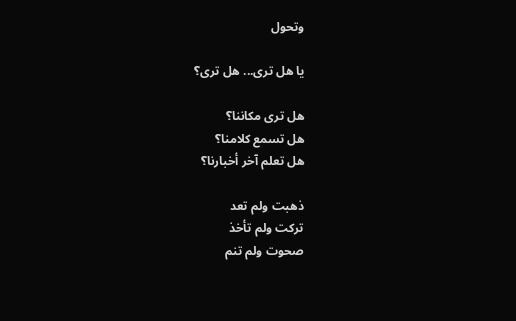وتحول

يا هل ترى... هل ترى؟

هل ترى مكاننا؟
هل تسمع كلامنا؟
هل تعلم آخر أخبارنا؟

ذهبت ولم تعد
تركت ولم تأخذ
صحوت ولم تنم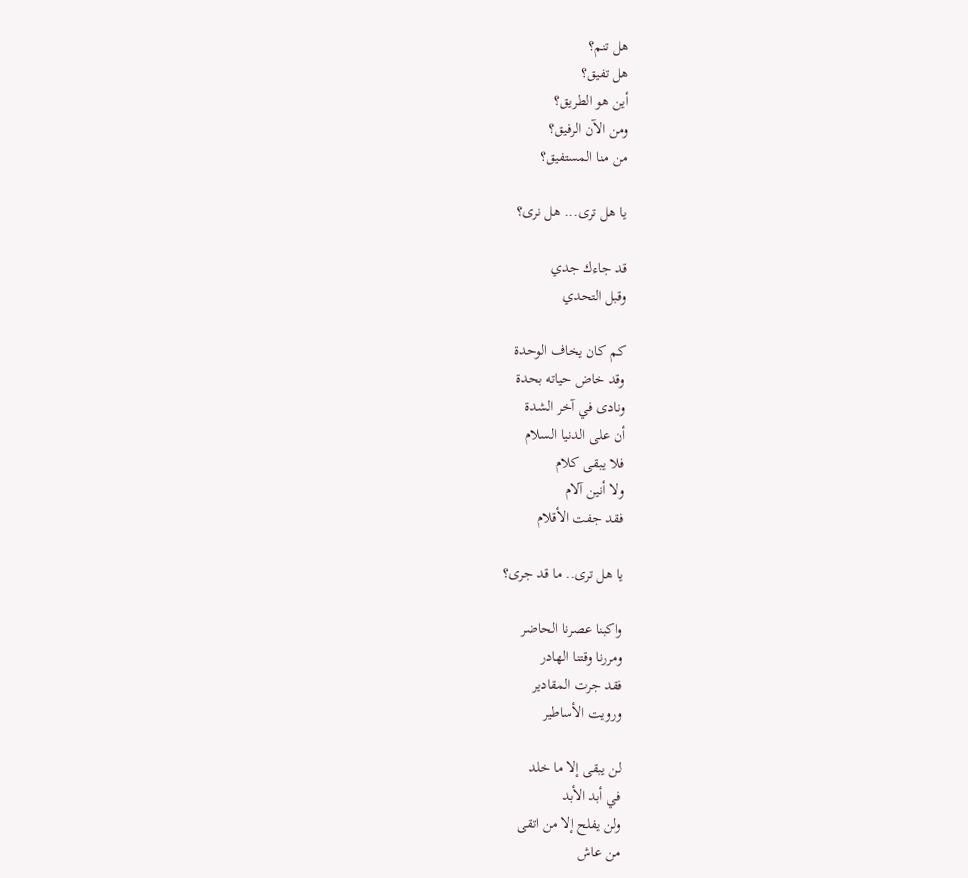هل تنم؟
هل تفيق؟
أين هو الطريق؟
ومن الآن الرفيق؟
من منا المستفيق؟

يا هل ترى... هل نرى؟

قد جاءك جدي
وقبل التحدي

كم كان يخاف الوحدة
وقد خاض حياته بحدة
ونادى في آخر الشدة
أن على الدنيا السلام
فلا يبقى كلام
ولا أنين آلام
فقد جفت الأقلام

يا هل ترى.. ما قد جرى؟

واكبنا عصرنا الحاضر
ومررنا وقتنا الهادر
فقد جرت المقادير
ورويت الأساطير

لن يبقى إلا ما خلد
في أبد الأبد
ولن يفلح إلا من اتقى
من عاش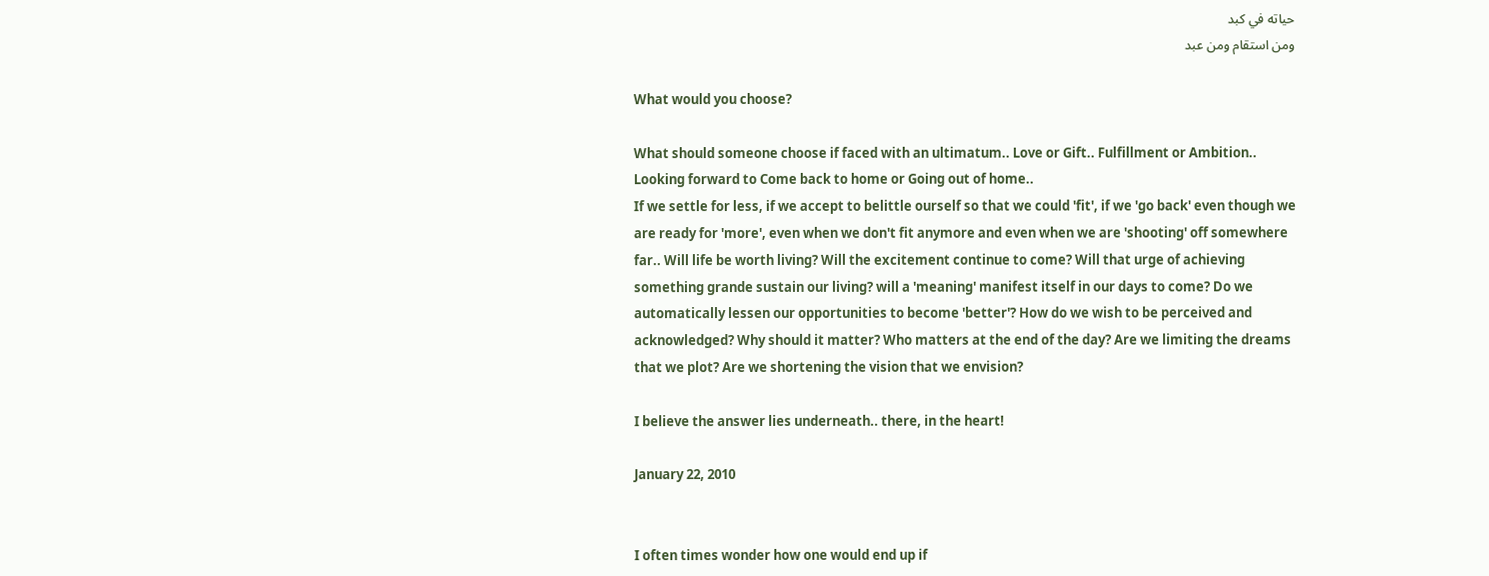حياته في كبد
ومن استقام ومن عبد

What would you choose?

What should someone choose if faced with an ultimatum.. Love or Gift.. Fulfillment or Ambition.. Looking forward to Come back to home or Going out of home..
If we settle for less, if we accept to belittle ourself so that we could 'fit', if we 'go back' even though we are ready for 'more', even when we don't fit anymore and even when we are 'shooting' off somewhere far.. Will life be worth living? Will the excitement continue to come? Will that urge of achieving something grande sustain our living? will a 'meaning' manifest itself in our days to come? Do we automatically lessen our opportunities to become 'better'? How do we wish to be perceived and acknowledged? Why should it matter? Who matters at the end of the day? Are we limiting the dreams that we plot? Are we shortening the vision that we envision?

I believe the answer lies underneath.. there, in the heart!

January 22, 2010


I often times wonder how one would end up if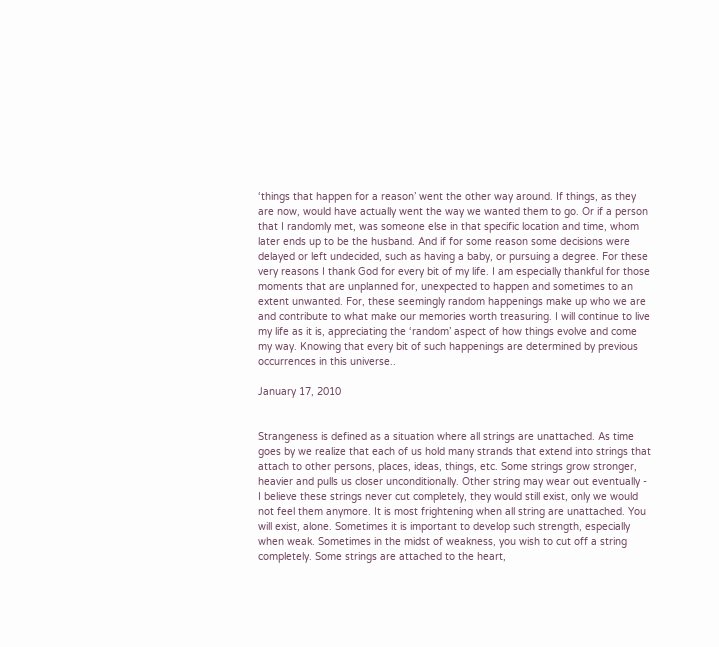‘things that happen for a reason’ went the other way around. If things, as they are now, would have actually went the way we wanted them to go. Or if a person that I randomly met, was someone else in that specific location and time, whom later ends up to be the husband. And if for some reason some decisions were delayed or left undecided, such as having a baby, or pursuing a degree. For these very reasons I thank God for every bit of my life. I am especially thankful for those moments that are unplanned for, unexpected to happen and sometimes to an extent unwanted. For, these seemingly random happenings make up who we are and contribute to what make our memories worth treasuring. I will continue to live my life as it is, appreciating the ‘random’ aspect of how things evolve and come my way. Knowing that every bit of such happenings are determined by previous occurrences in this universe..

January 17, 2010


Strangeness is defined as a situation where all strings are unattached. As time goes by we realize that each of us hold many strands that extend into strings that attach to other persons, places, ideas, things, etc. Some strings grow stronger, heavier and pulls us closer unconditionally. Other string may wear out eventually - I believe these strings never cut completely, they would still exist, only we would not feel them anymore. It is most frightening when all string are unattached. You will exist, alone. Sometimes it is important to develop such strength, especially when weak. Sometimes in the midst of weakness, you wish to cut off a string completely. Some strings are attached to the heart,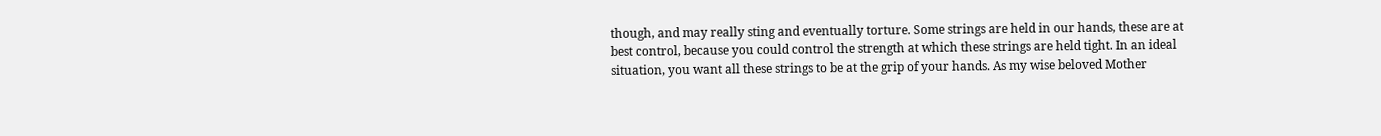though, and may really sting and eventually torture. Some strings are held in our hands, these are at best control, because you could control the strength at which these strings are held tight. In an ideal situation, you want all these strings to be at the grip of your hands. As my wise beloved Mother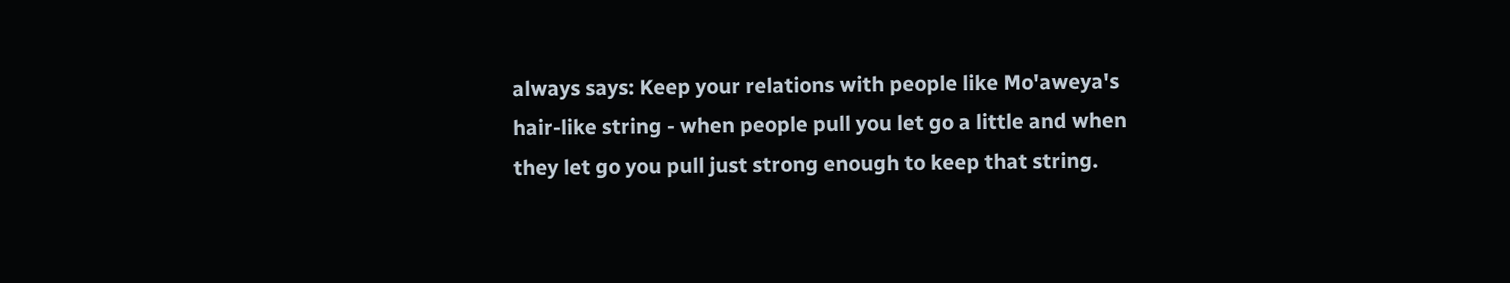always says: Keep your relations with people like Mo'aweya's hair-like string - when people pull you let go a little and when they let go you pull just strong enough to keep that string.